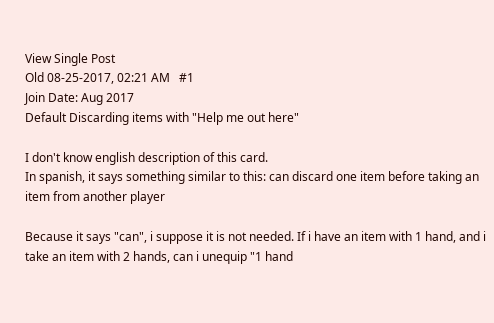View Single Post
Old 08-25-2017, 02:21 AM   #1
Join Date: Aug 2017
Default Discarding items with "Help me out here"

I don't know english description of this card.
In spanish, it says something similar to this: can discard one item before taking an item from another player

Because it says "can", i suppose it is not needed. If i have an item with 1 hand, and i take an item with 2 hands, can i unequip "1 hand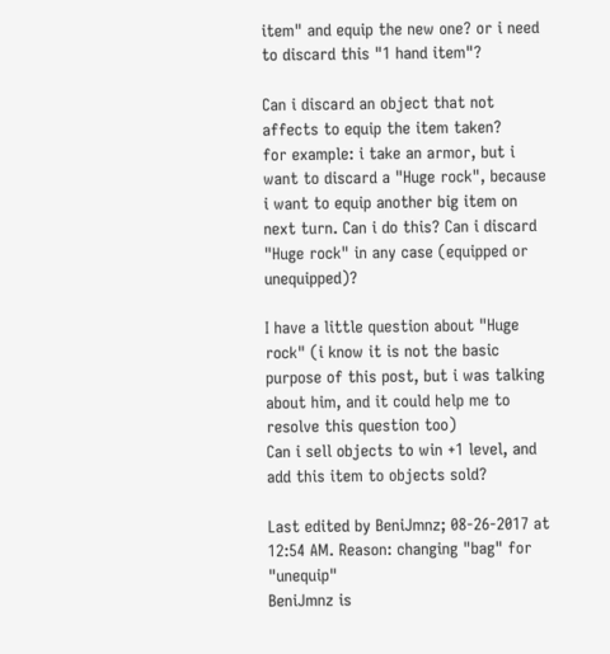item" and equip the new one? or i need to discard this "1 hand item"?

Can i discard an object that not affects to equip the item taken?
for example: i take an armor, but i want to discard a "Huge rock", because i want to equip another big item on next turn. Can i do this? Can i discard "Huge rock" in any case (equipped or unequipped)?

I have a little question about "Huge rock" (i know it is not the basic purpose of this post, but i was talking about him, and it could help me to resolve this question too)
Can i sell objects to win +1 level, and add this item to objects sold?

Last edited by BeniJmnz; 08-26-2017 at 12:54 AM. Reason: changing "bag" for "unequip"
BeniJmnz is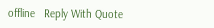offline   Reply With Quote